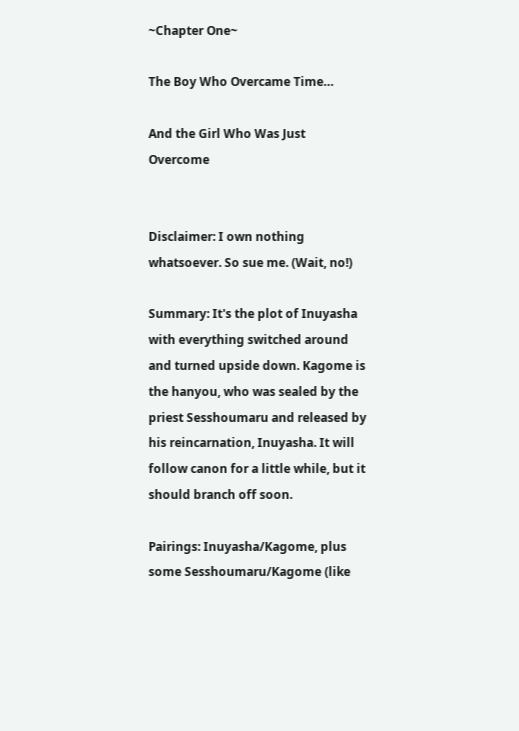~Chapter One~

The Boy Who Overcame Time…

And the Girl Who Was Just Overcome


Disclaimer: I own nothing whatsoever. So sue me. (Wait, no!)

Summary: It's the plot of Inuyasha with everything switched around and turned upside down. Kagome is the hanyou, who was sealed by the priest Sesshoumaru and released by his reincarnation, Inuyasha. It will follow canon for a little while, but it should branch off soon.

Pairings: Inuyasha/Kagome, plus some Sesshoumaru/Kagome (like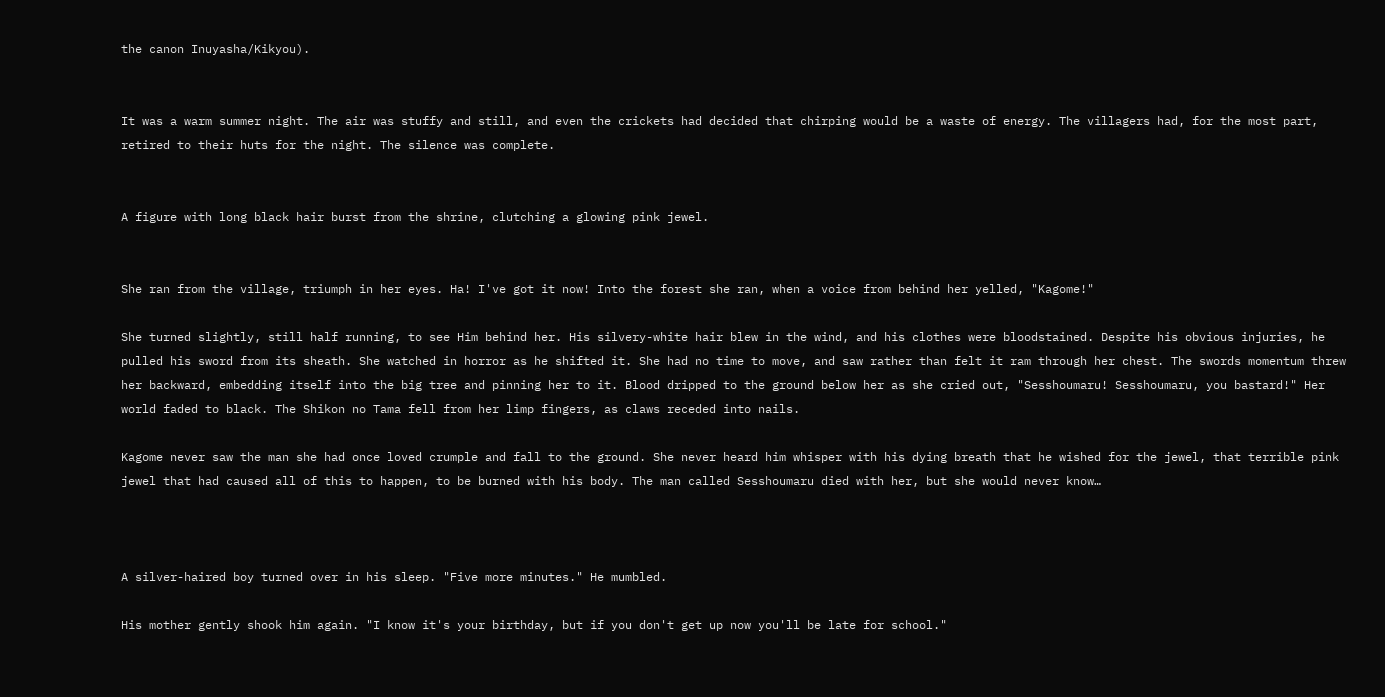the canon Inuyasha/Kikyou).


It was a warm summer night. The air was stuffy and still, and even the crickets had decided that chirping would be a waste of energy. The villagers had, for the most part, retired to their huts for the night. The silence was complete.


A figure with long black hair burst from the shrine, clutching a glowing pink jewel.


She ran from the village, triumph in her eyes. Ha! I've got it now! Into the forest she ran, when a voice from behind her yelled, "Kagome!"

She turned slightly, still half running, to see Him behind her. His silvery-white hair blew in the wind, and his clothes were bloodstained. Despite his obvious injuries, he pulled his sword from its sheath. She watched in horror as he shifted it. She had no time to move, and saw rather than felt it ram through her chest. The swords momentum threw her backward, embedding itself into the big tree and pinning her to it. Blood dripped to the ground below her as she cried out, "Sesshoumaru! Sesshoumaru, you bastard!" Her world faded to black. The Shikon no Tama fell from her limp fingers, as claws receded into nails.

Kagome never saw the man she had once loved crumple and fall to the ground. She never heard him whisper with his dying breath that he wished for the jewel, that terrible pink jewel that had caused all of this to happen, to be burned with his body. The man called Sesshoumaru died with her, but she would never know…



A silver-haired boy turned over in his sleep. "Five more minutes." He mumbled.

His mother gently shook him again. "I know it's your birthday, but if you don't get up now you'll be late for school."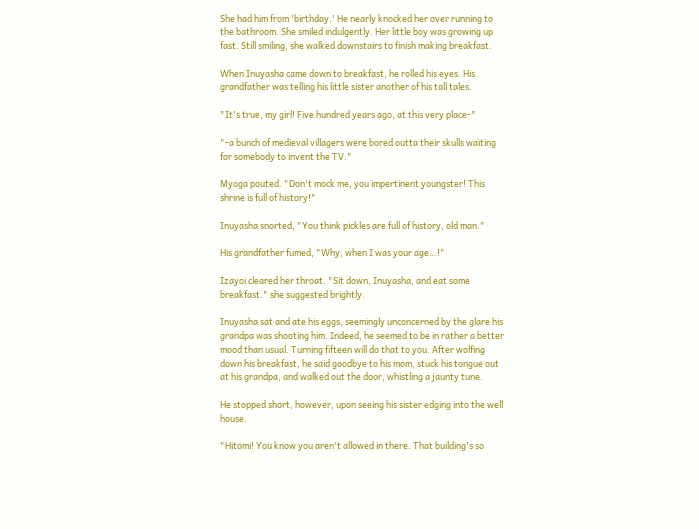She had him from 'birthday.' He nearly knocked her over running to the bathroom. She smiled indulgently. Her little boy was growing up fast. Still smiling, she walked downstairs to finish making breakfast.

When Inuyasha came down to breakfast, he rolled his eyes. His grandfather was telling his little sister another of his tall tales.

"It's true, my girl! Five hundred years ago, at this very place-"

"-a bunch of medieval villagers were bored outta their skulls waiting for somebody to invent the TV."

Myoga pouted. "Don't mock me, you impertinent youngster! This shrine is full of history!"

Inuyasha snorted, "You think pickles are full of history, old man."

His grandfather fumed, "Why, when I was your age…!"

Izayoi cleared her throat. "Sit down, Inuyasha, and eat some breakfast." she suggested brightly.

Inuyasha sat and ate his eggs, seemingly unconcerned by the glare his grandpa was shooting him. Indeed, he seemed to be in rather a better mood than usual. Turning fifteen will do that to you. After wolfing down his breakfast, he said goodbye to his mom, stuck his tongue out at his grandpa, and walked out the door, whistling a jaunty tune.

He stopped short, however, upon seeing his sister edging into the well house.

"Hitomi! You know you aren't allowed in there. That building's so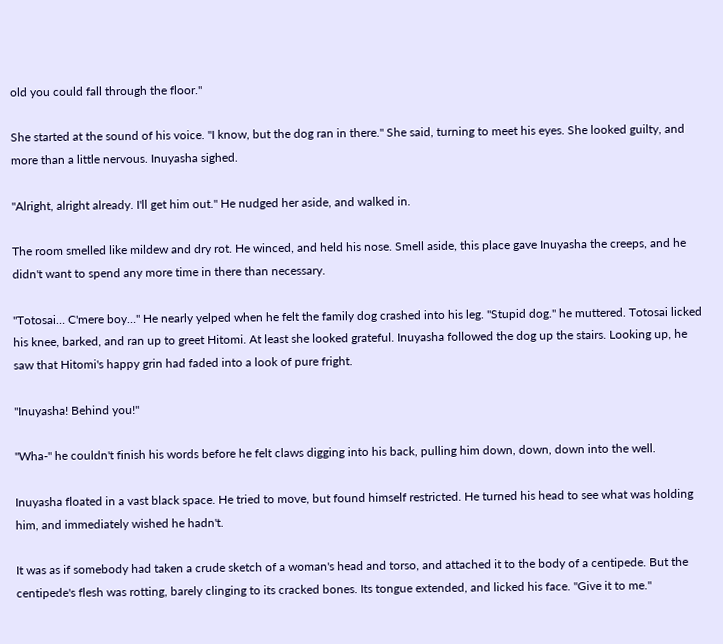old you could fall through the floor."

She started at the sound of his voice. "I know, but the dog ran in there." She said, turning to meet his eyes. She looked guilty, and more than a little nervous. Inuyasha sighed.

"Alright, alright already. I'll get him out." He nudged her aside, and walked in.

The room smelled like mildew and dry rot. He winced, and held his nose. Smell aside, this place gave Inuyasha the creeps, and he didn't want to spend any more time in there than necessary.

"Totosai… C'mere boy…" He nearly yelped when he felt the family dog crashed into his leg. "Stupid dog." he muttered. Totosai licked his knee, barked, and ran up to greet Hitomi. At least she looked grateful. Inuyasha followed the dog up the stairs. Looking up, he saw that Hitomi's happy grin had faded into a look of pure fright.

"Inuyasha! Behind you!"

"Wha-" he couldn't finish his words before he felt claws digging into his back, pulling him down, down, down into the well.

Inuyasha floated in a vast black space. He tried to move, but found himself restricted. He turned his head to see what was holding him, and immediately wished he hadn't.

It was as if somebody had taken a crude sketch of a woman's head and torso, and attached it to the body of a centipede. But the centipede's flesh was rotting, barely clinging to its cracked bones. Its tongue extended, and licked his face. "Give it to me."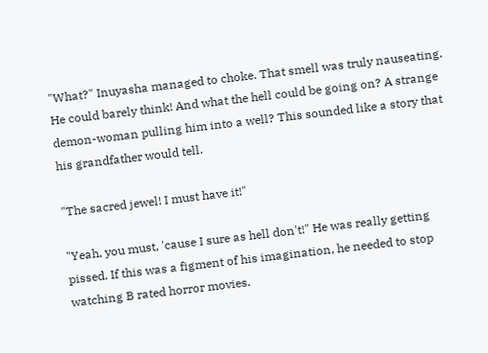"What?" Inuyasha managed to choke. That smell was truly nauseating. He could barely think! And what the hell could be going on? A strange demon-woman pulling him into a well? This sounded like a story that his grandfather would tell.

"The sacred jewel! I must have it!"

"Yeah, you must, 'cause I sure as hell don't!" He was really getting pissed. If this was a figment of his imagination, he needed to stop watching B rated horror movies.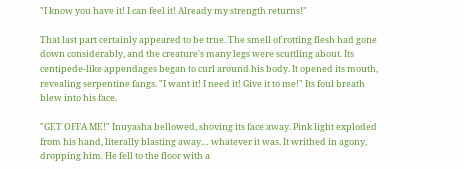"I know you have it! I can feel it! Already my strength returns!"

That last part certainly appeared to be true. The smell of rotting flesh had gone down considerably, and the creature's many legs were scuttling about. Its centipede-like appendages began to curl around his body. It opened its mouth, revealing serpentine fangs. "I want it! I need it! Give it to me!" Its foul breath blew into his face.

"GET OFFA ME!" Inuyasha bellowed, shoving its face away. Pink light exploded from his hand, literally blasting away… whatever it was. It writhed in agony, dropping him. He fell to the floor with a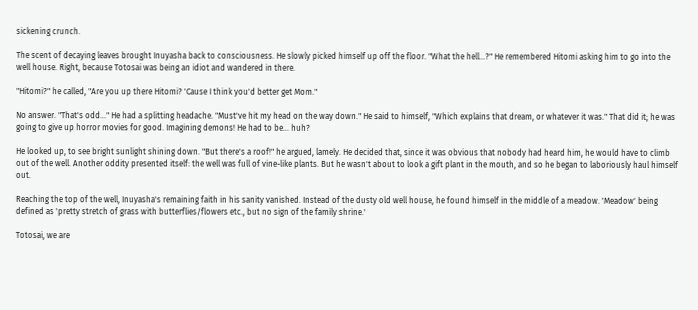sickening crunch.

The scent of decaying leaves brought Inuyasha back to consciousness. He slowly picked himself up off the floor. "What the hell…?" He remembered Hitomi asking him to go into the well house. Right, because Totosai was being an idiot and wandered in there.

"Hitomi?" he called, "Are you up there Hitomi? 'Cause I think you'd better get Mom."

No answer. "That's odd…" He had a splitting headache. "Must've hit my head on the way down." He said to himself, "Which explains that dream, or whatever it was." That did it; he was going to give up horror movies for good. Imagining demons! He had to be… huh?

He looked up, to see bright sunlight shining down. "But there's a roof!" he argued, lamely. He decided that, since it was obvious that nobody had heard him, he would have to climb out of the well. Another oddity presented itself: the well was full of vine-like plants. But he wasn't about to look a gift plant in the mouth, and so he began to laboriously haul himself out.

Reaching the top of the well, Inuyasha's remaining faith in his sanity vanished. Instead of the dusty old well house, he found himself in the middle of a meadow. 'Meadow' being defined as 'pretty stretch of grass with butterflies/flowers etc., but no sign of the family shrine.'

Totosai, we are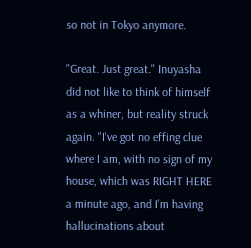so not in Tokyo anymore.

"Great. Just great." Inuyasha did not like to think of himself as a whiner, but reality struck again. "I've got no effing clue where I am, with no sign of my house, which was RIGHT HERE a minute ago, and I'm having hallucinations about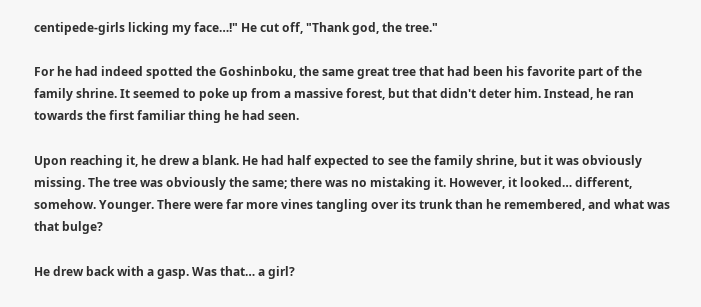centipede-girls licking my face…!" He cut off, "Thank god, the tree."

For he had indeed spotted the Goshinboku, the same great tree that had been his favorite part of the family shrine. It seemed to poke up from a massive forest, but that didn't deter him. Instead, he ran towards the first familiar thing he had seen.

Upon reaching it, he drew a blank. He had half expected to see the family shrine, but it was obviously missing. The tree was obviously the same; there was no mistaking it. However, it looked… different, somehow. Younger. There were far more vines tangling over its trunk than he remembered, and what was that bulge?

He drew back with a gasp. Was that… a girl?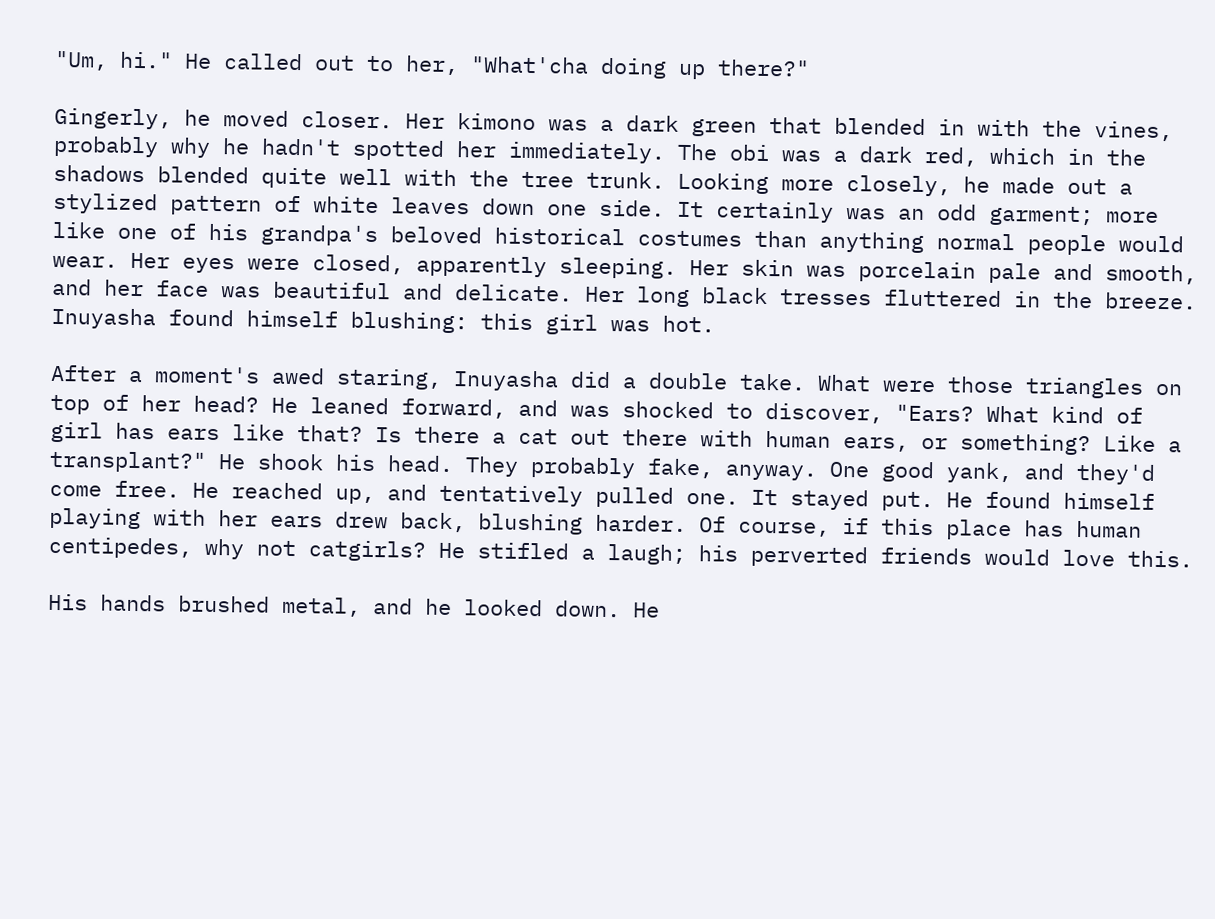"Um, hi." He called out to her, "What'cha doing up there?"

Gingerly, he moved closer. Her kimono was a dark green that blended in with the vines, probably why he hadn't spotted her immediately. The obi was a dark red, which in the shadows blended quite well with the tree trunk. Looking more closely, he made out a stylized pattern of white leaves down one side. It certainly was an odd garment; more like one of his grandpa's beloved historical costumes than anything normal people would wear. Her eyes were closed, apparently sleeping. Her skin was porcelain pale and smooth, and her face was beautiful and delicate. Her long black tresses fluttered in the breeze. Inuyasha found himself blushing: this girl was hot.

After a moment's awed staring, Inuyasha did a double take. What were those triangles on top of her head? He leaned forward, and was shocked to discover, "Ears? What kind of girl has ears like that? Is there a cat out there with human ears, or something? Like a transplant?" He shook his head. They probably fake, anyway. One good yank, and they'd come free. He reached up, and tentatively pulled one. It stayed put. He found himself playing with her ears drew back, blushing harder. Of course, if this place has human centipedes, why not catgirls? He stifled a laugh; his perverted friends would love this.

His hands brushed metal, and he looked down. He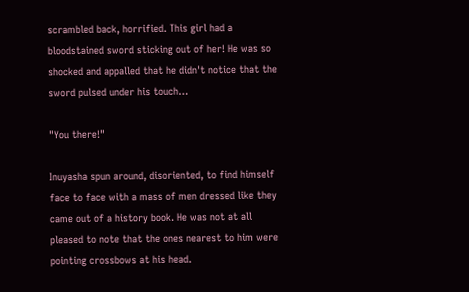scrambled back, horrified. This girl had a bloodstained sword sticking out of her! He was so shocked and appalled that he didn't notice that the sword pulsed under his touch…

"You there!"

Inuyasha spun around, disoriented, to find himself face to face with a mass of men dressed like they came out of a history book. He was not at all pleased to note that the ones nearest to him were pointing crossbows at his head.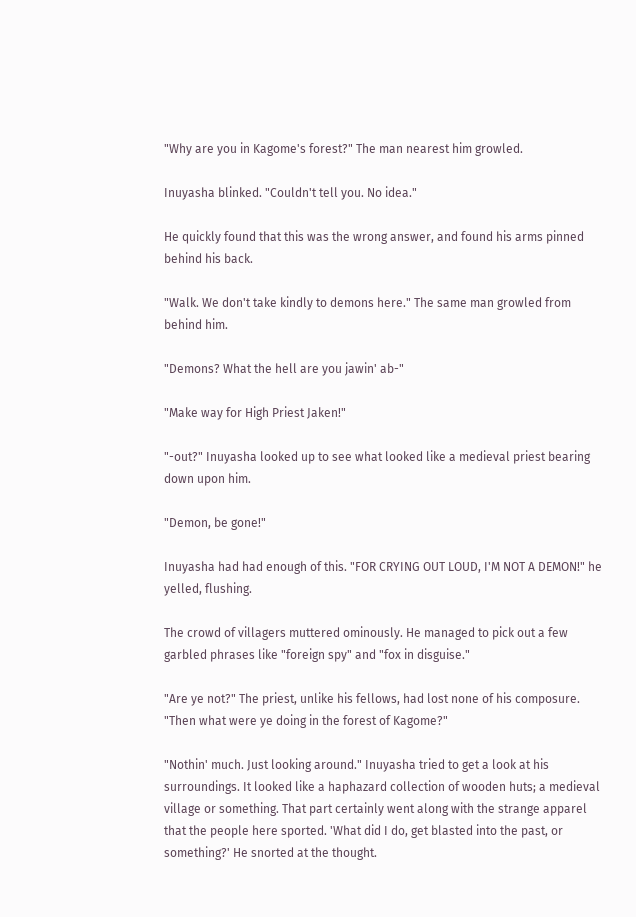"Why are you in Kagome's forest?" The man nearest him growled.

Inuyasha blinked. "Couldn't tell you. No idea."

He quickly found that this was the wrong answer, and found his arms pinned behind his back.

"Walk. We don't take kindly to demons here." The same man growled from behind him.

"Demons? What the hell are you jawin' ab-"

"Make way for High Priest Jaken!"

"-out?" Inuyasha looked up to see what looked like a medieval priest bearing down upon him.

"Demon, be gone!"

Inuyasha had had enough of this. "FOR CRYING OUT LOUD, I'M NOT A DEMON!" he yelled, flushing.

The crowd of villagers muttered ominously. He managed to pick out a few garbled phrases like "foreign spy" and "fox in disguise."

"Are ye not?" The priest, unlike his fellows, had lost none of his composure. "Then what were ye doing in the forest of Kagome?"

"Nothin' much. Just looking around." Inuyasha tried to get a look at his surroundings. It looked like a haphazard collection of wooden huts; a medieval village or something. That part certainly went along with the strange apparel that the people here sported. 'What did I do, get blasted into the past, or something?' He snorted at the thought.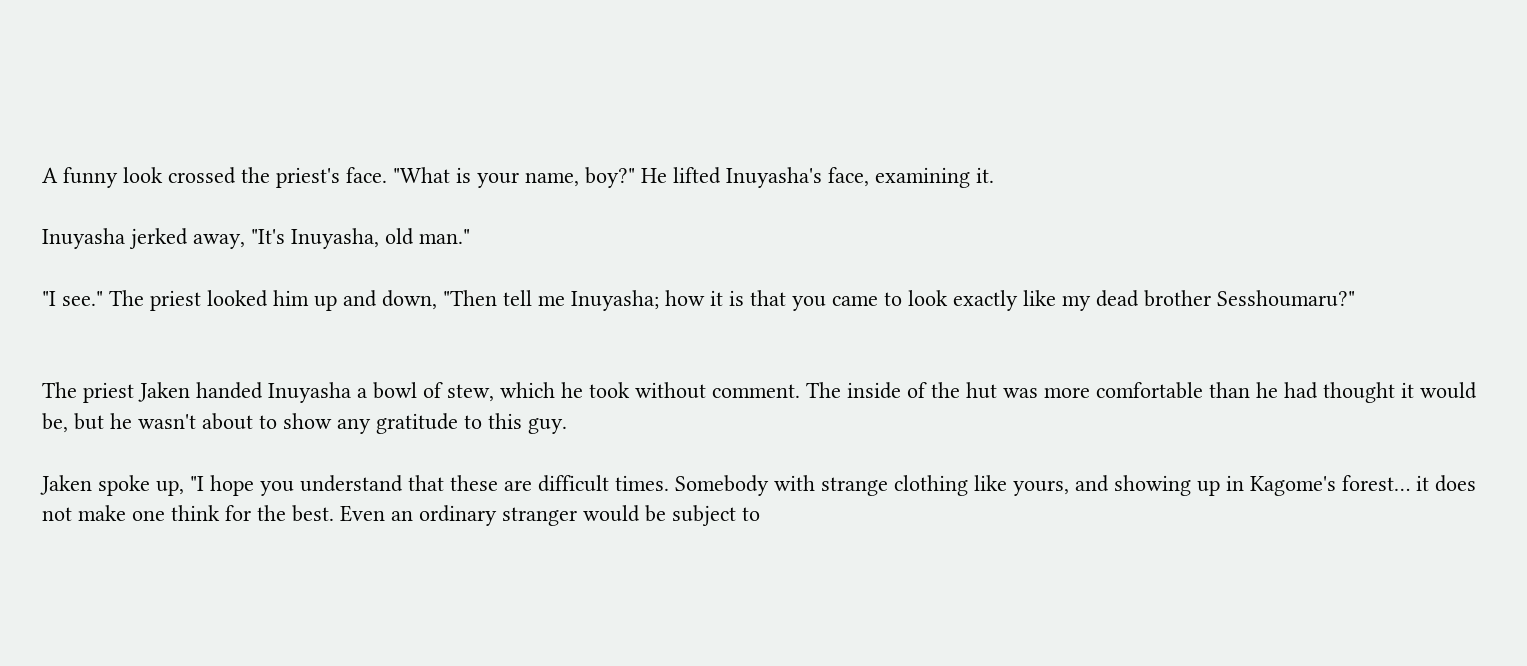A funny look crossed the priest's face. "What is your name, boy?" He lifted Inuyasha's face, examining it.

Inuyasha jerked away, "It's Inuyasha, old man."

"I see." The priest looked him up and down, "Then tell me Inuyasha; how it is that you came to look exactly like my dead brother Sesshoumaru?"


The priest Jaken handed Inuyasha a bowl of stew, which he took without comment. The inside of the hut was more comfortable than he had thought it would be, but he wasn't about to show any gratitude to this guy.

Jaken spoke up, "I hope you understand that these are difficult times. Somebody with strange clothing like yours, and showing up in Kagome's forest… it does not make one think for the best. Even an ordinary stranger would be subject to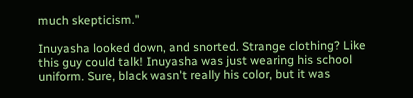much skepticism."

Inuyasha looked down, and snorted. Strange clothing? Like this guy could talk! Inuyasha was just wearing his school uniform. Sure, black wasn't really his color, but it was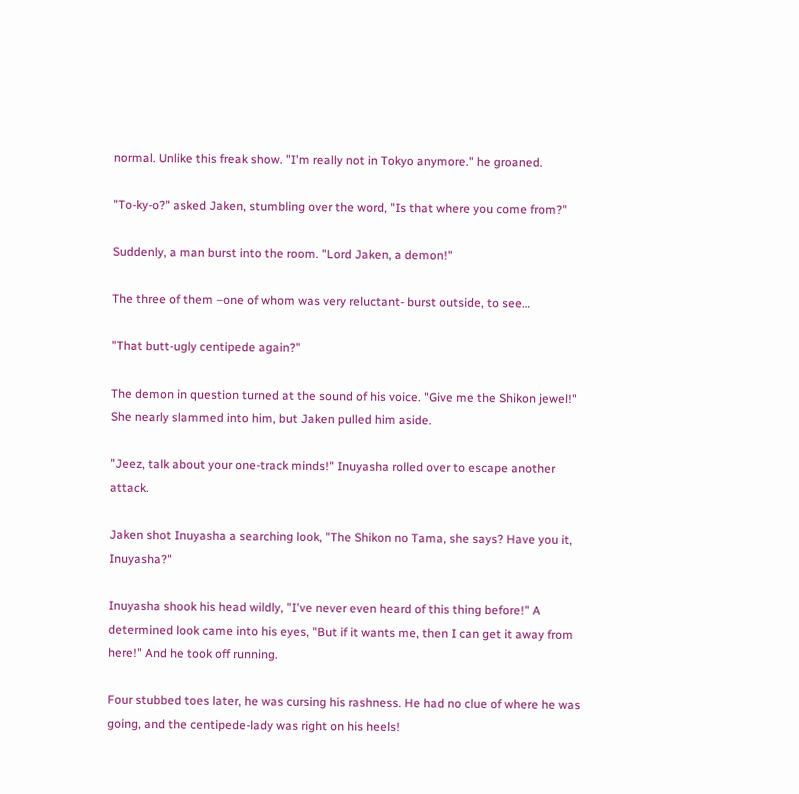normal. Unlike this freak show. "I'm really not in Tokyo anymore." he groaned.

"To-ky-o?" asked Jaken, stumbling over the word, "Is that where you come from?"

Suddenly, a man burst into the room. "Lord Jaken, a demon!"

The three of them –one of whom was very reluctant- burst outside, to see…

"That butt-ugly centipede again?"

The demon in question turned at the sound of his voice. "Give me the Shikon jewel!" She nearly slammed into him, but Jaken pulled him aside.

"Jeez, talk about your one-track minds!" Inuyasha rolled over to escape another attack.

Jaken shot Inuyasha a searching look, "The Shikon no Tama, she says? Have you it, Inuyasha?"

Inuyasha shook his head wildly, "I've never even heard of this thing before!" A determined look came into his eyes, "But if it wants me, then I can get it away from here!" And he took off running.

Four stubbed toes later, he was cursing his rashness. He had no clue of where he was going, and the centipede-lady was right on his heels!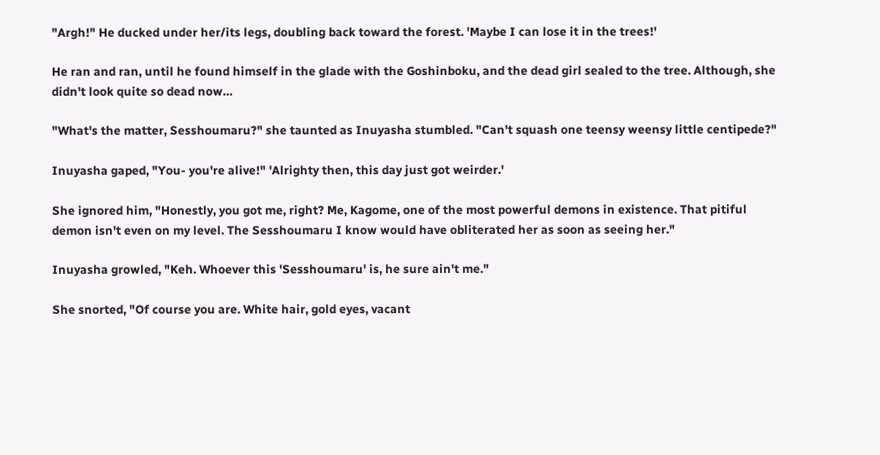"Argh!" He ducked under her/its legs, doubling back toward the forest. 'Maybe I can lose it in the trees!'

He ran and ran, until he found himself in the glade with the Goshinboku, and the dead girl sealed to the tree. Although, she didn't look quite so dead now…

"What's the matter, Sesshoumaru?" she taunted as Inuyasha stumbled. "Can't squash one teensy weensy little centipede?"

Inuyasha gaped, "You- you're alive!" 'Alrighty then, this day just got weirder.'

She ignored him, "Honestly, you got me, right? Me, Kagome, one of the most powerful demons in existence. That pitiful demon isn't even on my level. The Sesshoumaru I know would have obliterated her as soon as seeing her."

Inuyasha growled, "Keh. Whoever this 'Sesshoumaru' is, he sure ain't me."

She snorted, "Of course you are. White hair, gold eyes, vacant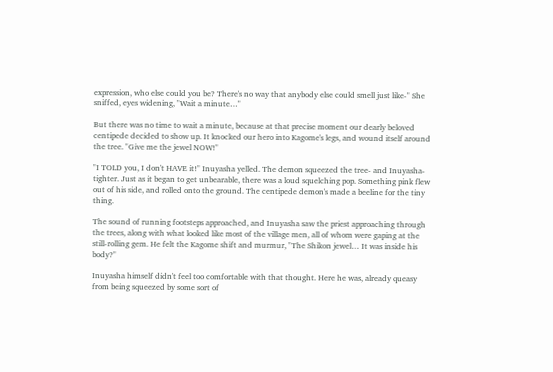expression, who else could you be? There's no way that anybody else could smell just like-" She sniffed, eyes widening, "Wait a minute…"

But there was no time to wait a minute, because at that precise moment our dearly beloved centipede decided to show up. It knocked our hero into Kagome's legs, and wound itself around the tree. "Give me the jewel NOW!"

"I TOLD you, I don't HAVE it!" Inuyasha yelled. The demon squeezed the tree- and Inuyasha- tighter. Just as it began to get unbearable, there was a loud squelching pop. Something pink flew out of his side, and rolled onto the ground. The centipede demon's made a beeline for the tiny thing.

The sound of running footsteps approached, and Inuyasha saw the priest approaching through the trees, along with what looked like most of the village men, all of whom were gaping at the still-rolling gem. He felt the Kagome shift and murmur, "The Shikon jewel… It was inside his body?"

Inuyasha himself didn't feel too comfortable with that thought. Here he was, already queasy from being squeezed by some sort of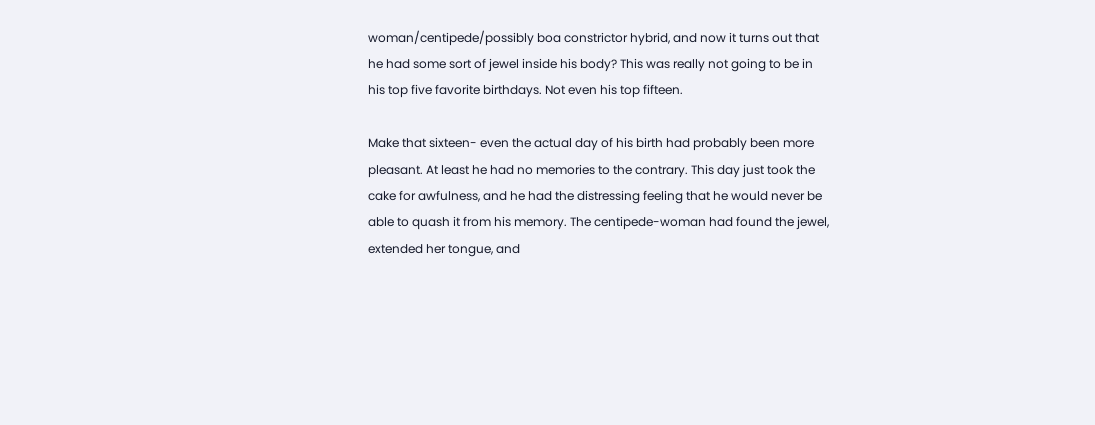woman/centipede/possibly boa constrictor hybrid, and now it turns out that he had some sort of jewel inside his body? This was really not going to be in his top five favorite birthdays. Not even his top fifteen.

Make that sixteen- even the actual day of his birth had probably been more pleasant. At least he had no memories to the contrary. This day just took the cake for awfulness, and he had the distressing feeling that he would never be able to quash it from his memory. The centipede-woman had found the jewel, extended her tongue, and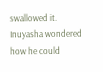swallowed it. Inuyasha wondered how he could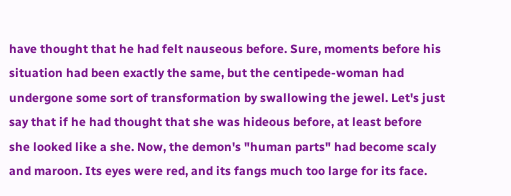have thought that he had felt nauseous before. Sure, moments before his situation had been exactly the same, but the centipede-woman had undergone some sort of transformation by swallowing the jewel. Let's just say that if he had thought that she was hideous before, at least before she looked like a she. Now, the demon's "human parts" had become scaly and maroon. Its eyes were red, and its fangs much too large for its face.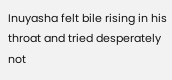Inuyasha felt bile rising in his throat and tried desperately not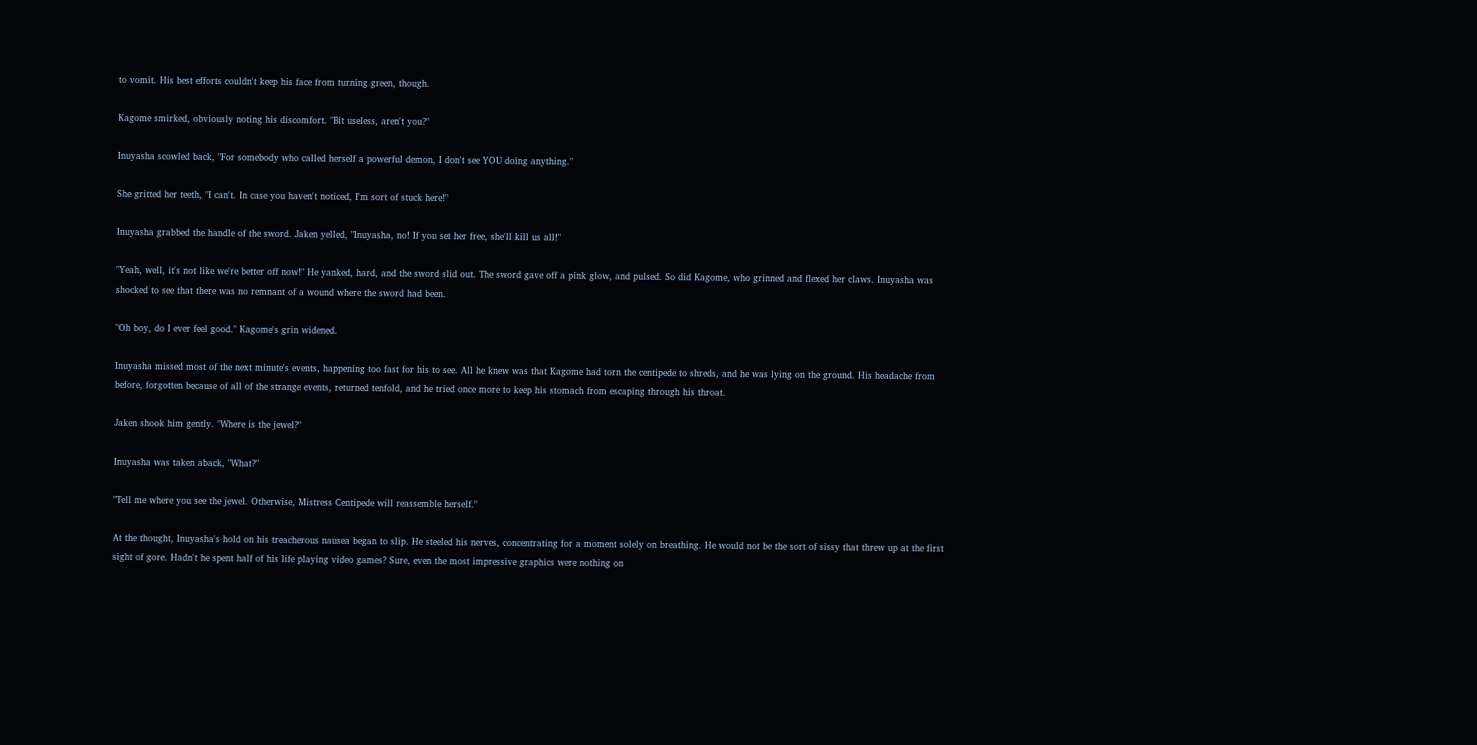to vomit. His best efforts couldn't keep his face from turning green, though.

Kagome smirked, obviously noting his discomfort. "Bit useless, aren't you?"

Inuyasha scowled back, "For somebody who called herself a powerful demon, I don't see YOU doing anything."

She gritted her teeth, "I can't. In case you haven't noticed, I'm sort of stuck here!"

Inuyasha grabbed the handle of the sword. Jaken yelled, "Inuyasha, no! If you set her free, she'll kill us all!"

"Yeah, well, it's not like we're better off now!" He yanked, hard, and the sword slid out. The sword gave off a pink glow, and pulsed. So did Kagome, who grinned and flexed her claws. Inuyasha was shocked to see that there was no remnant of a wound where the sword had been.

"Oh boy, do I ever feel good." Kagome's grin widened.

Inuyasha missed most of the next minute's events, happening too fast for his to see. All he knew was that Kagome had torn the centipede to shreds, and he was lying on the ground. His headache from before, forgotten because of all of the strange events, returned tenfold, and he tried once more to keep his stomach from escaping through his throat.

Jaken shook him gently. "Where is the jewel?"

Inuyasha was taken aback, "What?"

"Tell me where you see the jewel. Otherwise, Mistress Centipede will reassemble herself."

At the thought, Inuyasha's hold on his treacherous nausea began to slip. He steeled his nerves, concentrating for a moment solely on breathing. He would not be the sort of sissy that threw up at the first sight of gore. Hadn't he spent half of his life playing video games? Sure, even the most impressive graphics were nothing on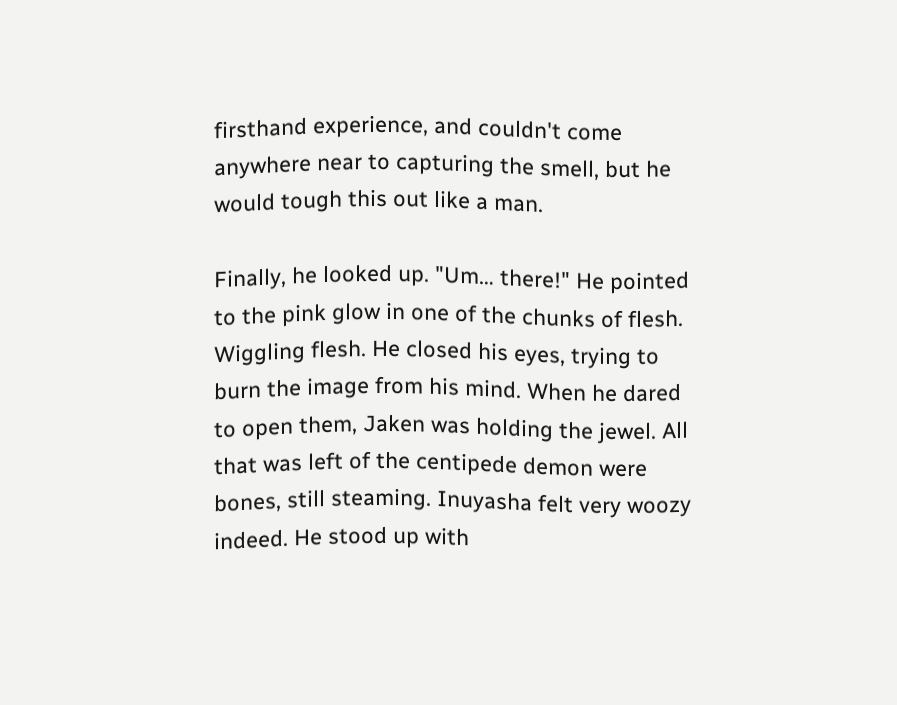firsthand experience, and couldn't come anywhere near to capturing the smell, but he would tough this out like a man.

Finally, he looked up. "Um… there!" He pointed to the pink glow in one of the chunks of flesh. Wiggling flesh. He closed his eyes, trying to burn the image from his mind. When he dared to open them, Jaken was holding the jewel. All that was left of the centipede demon were bones, still steaming. Inuyasha felt very woozy indeed. He stood up with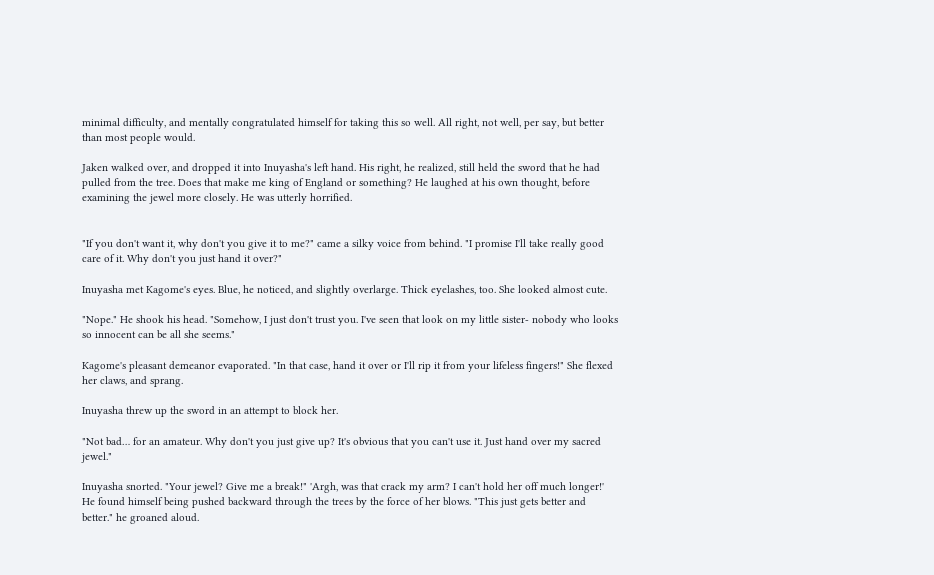minimal difficulty, and mentally congratulated himself for taking this so well. All right, not well, per say, but better than most people would.

Jaken walked over, and dropped it into Inuyasha's left hand. His right, he realized, still held the sword that he had pulled from the tree. Does that make me king of England or something? He laughed at his own thought, before examining the jewel more closely. He was utterly horrified.


"If you don't want it, why don't you give it to me?" came a silky voice from behind. "I promise I'll take really good care of it. Why don't you just hand it over?"

Inuyasha met Kagome's eyes. Blue, he noticed, and slightly overlarge. Thick eyelashes, too. She looked almost cute.

"Nope." He shook his head. "Somehow, I just don't trust you. I've seen that look on my little sister- nobody who looks so innocent can be all she seems."

Kagome's pleasant demeanor evaporated. "In that case, hand it over or I'll rip it from your lifeless fingers!" She flexed her claws, and sprang.

Inuyasha threw up the sword in an attempt to block her.

"Not bad… for an amateur. Why don't you just give up? It's obvious that you can't use it. Just hand over my sacred jewel."

Inuyasha snorted. "Your jewel? Give me a break!" 'Argh, was that crack my arm? I can't hold her off much longer!' He found himself being pushed backward through the trees by the force of her blows. "This just gets better and better." he groaned aloud.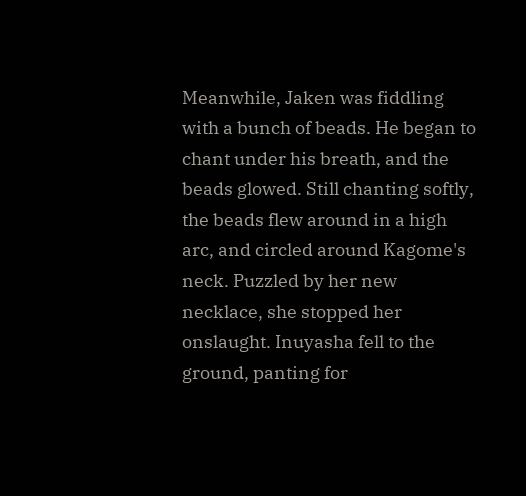Meanwhile, Jaken was fiddling with a bunch of beads. He began to chant under his breath, and the beads glowed. Still chanting softly, the beads flew around in a high arc, and circled around Kagome's neck. Puzzled by her new necklace, she stopped her onslaught. Inuyasha fell to the ground, panting for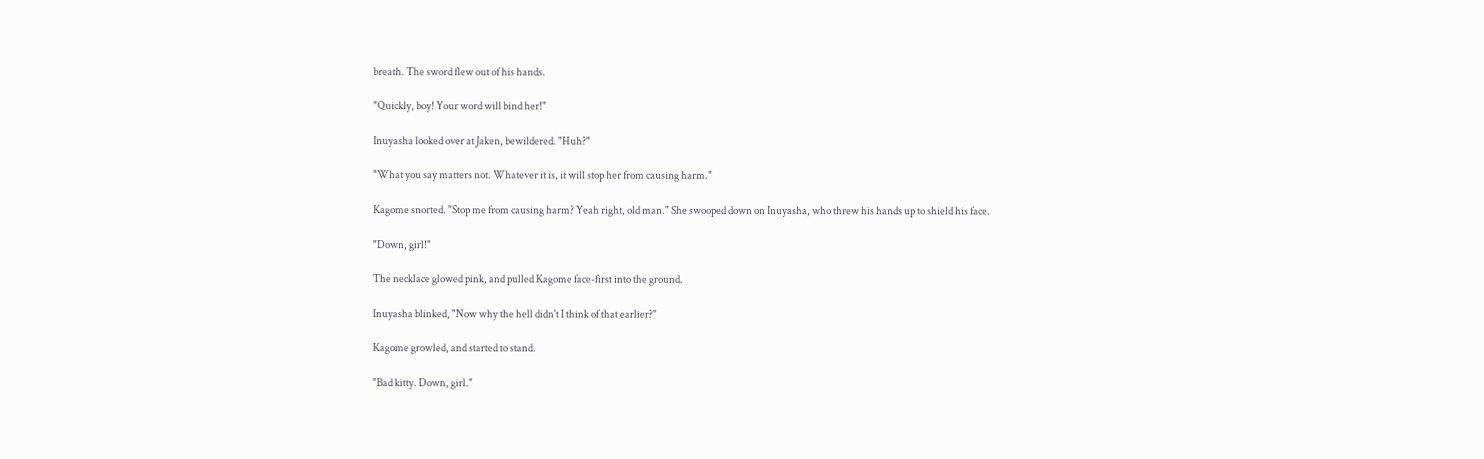breath. The sword flew out of his hands.

"Quickly, boy! Your word will bind her!"

Inuyasha looked over at Jaken, bewildered. "Huh?"

"What you say matters not. Whatever it is, it will stop her from causing harm."

Kagome snorted. "Stop me from causing harm? Yeah right, old man." She swooped down on Inuyasha, who threw his hands up to shield his face.

"Down, girl!"

The necklace glowed pink, and pulled Kagome face-first into the ground.

Inuyasha blinked, "Now why the hell didn't I think of that earlier?"

Kagome growled, and started to stand.

"Bad kitty. Down, girl."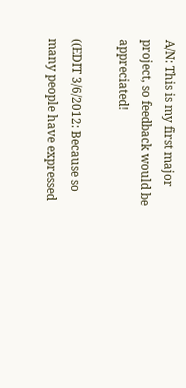A/N: This is my first major project, so feedback would be appreciated!

((EDIT 3/6/2012: Because so many people have expressed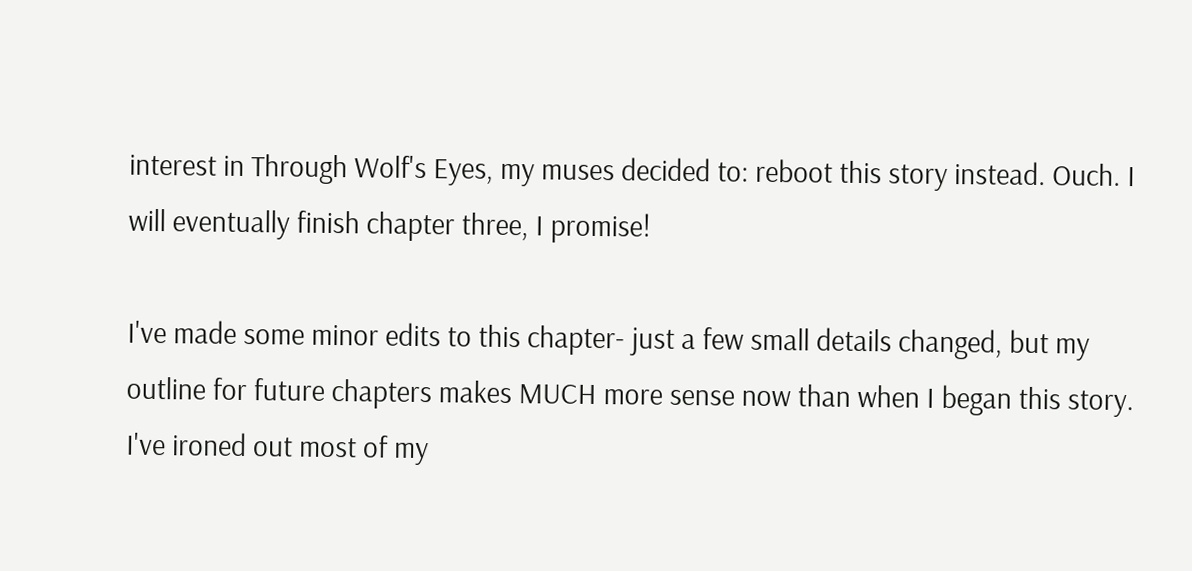interest in Through Wolf's Eyes, my muses decided to: reboot this story instead. Ouch. I will eventually finish chapter three, I promise!

I've made some minor edits to this chapter- just a few small details changed, but my outline for future chapters makes MUCH more sense now than when I began this story. I've ironed out most of my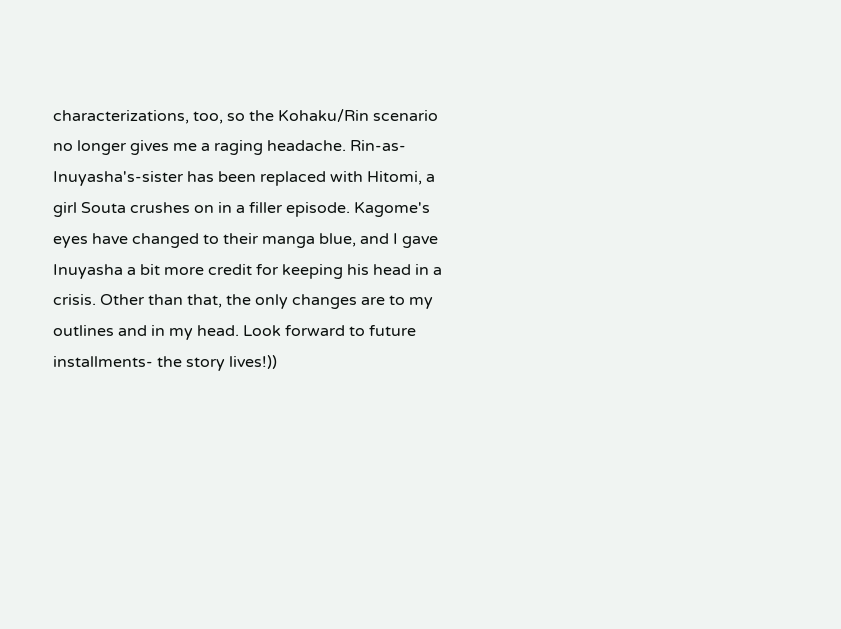characterizations, too, so the Kohaku/Rin scenario no longer gives me a raging headache. Rin-as-Inuyasha's-sister has been replaced with Hitomi, a girl Souta crushes on in a filler episode. Kagome's eyes have changed to their manga blue, and I gave Inuyasha a bit more credit for keeping his head in a crisis. Other than that, the only changes are to my outlines and in my head. Look forward to future installments- the story lives!))